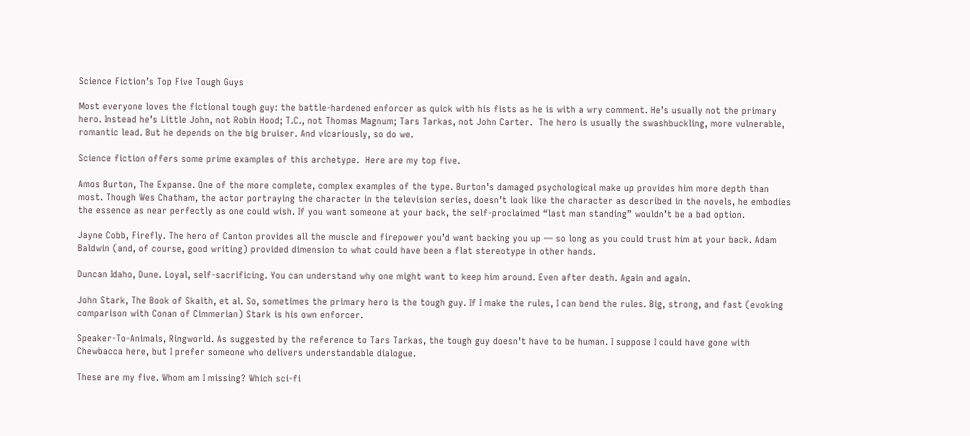Science Fiction’s Top Five Tough Guys

Most everyone loves the fictional tough guy: the battle-hardened enforcer as quick with his fists as he is with a wry comment. He’s usually not the primary hero. Instead he’s Little John, not Robin Hood; T.C., not Thomas Magnum; Tars Tarkas, not John Carter.  The hero is usually the swashbuckling, more vulnerable, romantic lead. But he depends on the big bruiser. And vicariously, so do we.

Science fiction offers some prime examples of this archetype.  Here are my top five.

Amos Burton, The Expanse. One of the more complete, complex examples of the type. Burton’s damaged psychological make up provides him more depth than most. Though Wes Chatham, the actor portraying the character in the television series, doesn’t look like the character as described in the novels, he embodies the essence as near perfectly as one could wish. If you want someone at your back, the self-proclaimed “last man standing” wouldn’t be a bad option.

Jayne Cobb, Firefly. The hero of Canton provides all the muscle and firepower you’d want backing you up — so long as you could trust him at your back. Adam Baldwin (and, of course, good writing) provided dimension to what could have been a flat stereotype in other hands.

Duncan Idaho, Dune. Loyal, self-sacrificing. You can understand why one might want to keep him around. Even after death. Again and again.

John Stark, The Book of Skaith, et al. So, sometimes the primary hero is the tough guy. If I make the rules, I can bend the rules. Big, strong, and fast (evoking comparison with Conan of Cimmerian) Stark is his own enforcer.

Speaker-To-Animals, Ringworld. As suggested by the reference to Tars Tarkas, the tough guy doesn’t have to be human. I suppose I could have gone with Chewbacca here, but I prefer someone who delivers understandable dialogue.

These are my five. Whom am I missing? Which sci-fi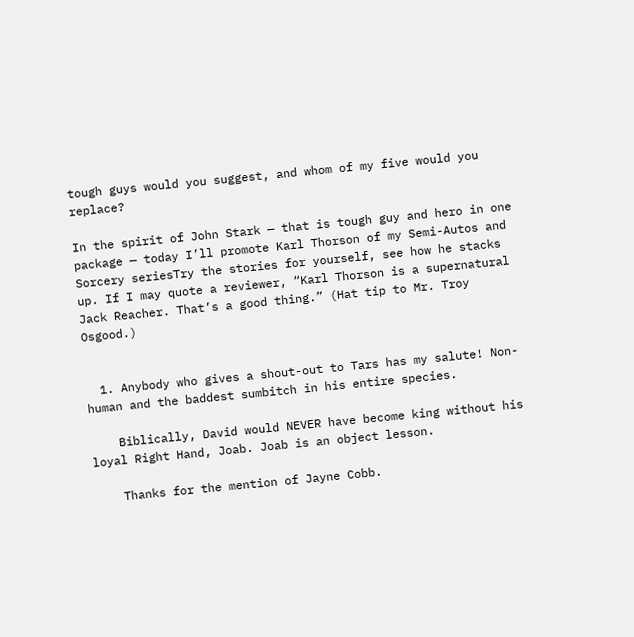tough guys would you suggest, and whom of my five would you replace?

In the spirit of John Stark — that is tough guy and hero in one package — today I’ll promote Karl Thorson of my Semi-Autos and Sorcery seriesTry the stories for yourself, see how he stacks up. If I may quote a reviewer, “Karl Thorson is a supernatural Jack Reacher. That’s a good thing.” (Hat tip to Mr. Troy Osgood.)


  1. Anybody who gives a shout-out to Tars has my salute! Non-human and the baddest sumbitch in his entire species.

    Biblically, David would NEVER have become king without his loyal Right Hand, Joab. Joab is an object lesson.

    Thanks for the mention of Jayne Cobb.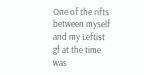One of the rifts between myself and my Leftist gf at the time was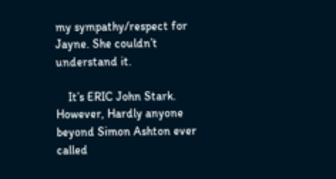my sympathy/respect for Jayne. She couldn’t understand it.

    It’s ERIC John Stark. However, Hardly anyone beyond Simon Ashton ever called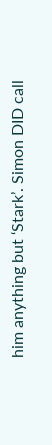him anything but ‘Stark’. Simon DID call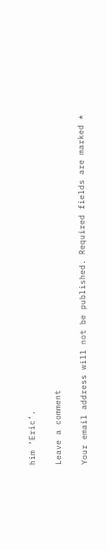him ‘Eric’.

Leave a comment

Your email address will not be published. Required fields are marked *